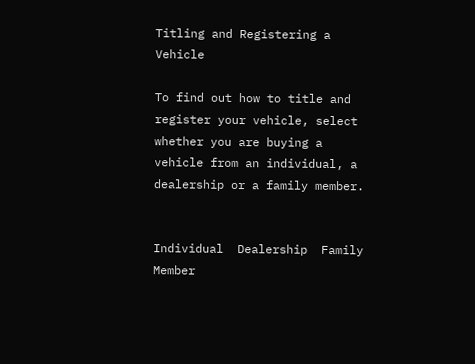Titling and Registering a Vehicle

To find out how to title and register your vehicle, select whether you are buying a vehicle from an individual, a dealership or a family member.


Individual  Dealership  Family Member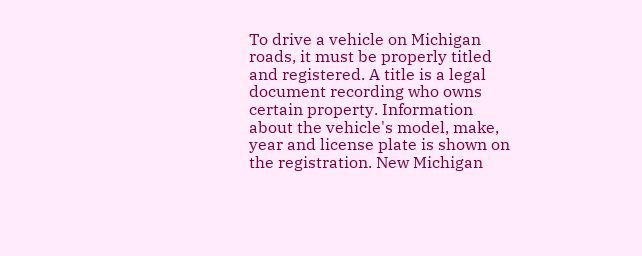To drive a vehicle on Michigan roads, it must be properly titled and registered. A title is a legal document recording who owns certain property. Information about the vehicle's model, make, year and license plate is shown on the registration. New Michigan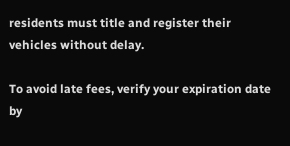residents must title and register their vehicles without delay.

To avoid late fees, verify your expiration date by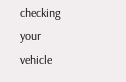checking your vehicle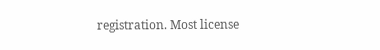registration. Most license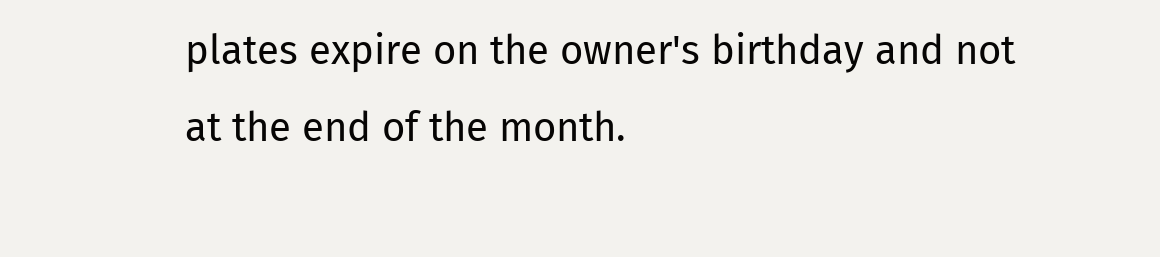plates expire on the owner's birthday and not at the end of the month.